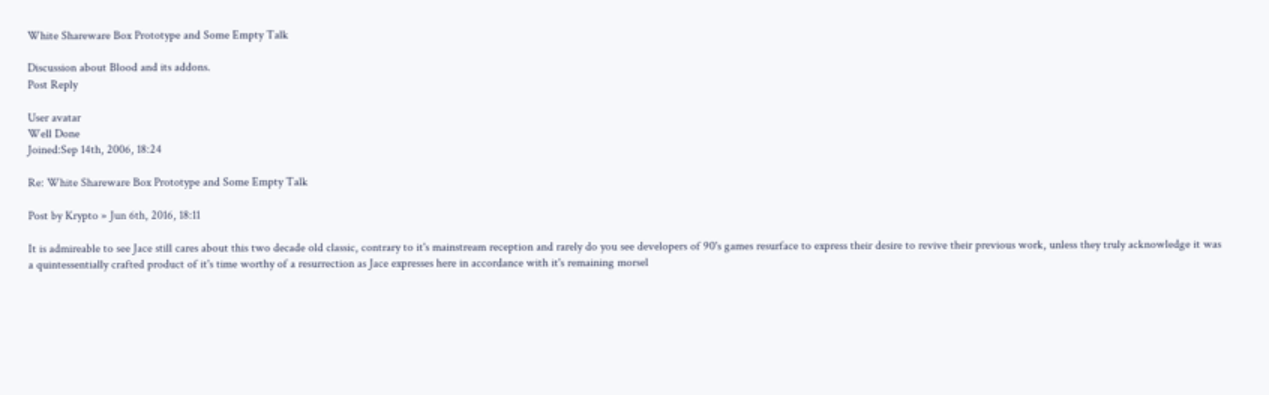White Shareware Box Prototype and Some Empty Talk

Discussion about Blood and its addons.
Post Reply

User avatar
Well Done
Joined:Sep 14th, 2006, 18:24

Re: White Shareware Box Prototype and Some Empty Talk

Post by Krypto » Jun 6th, 2016, 18:11

It is admireable to see Jace still cares about this two decade old classic, contrary to it's mainstream reception and rarely do you see developers of 90's games resurface to express their desire to revive their previous work, unless they truly acknowledge it was a quintessentially crafted product of it's time worthy of a resurrection as Jace expresses here in accordance with it's remaining morsel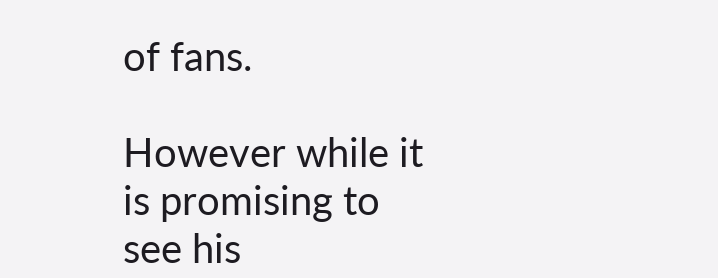of fans.

However while it is promising to see his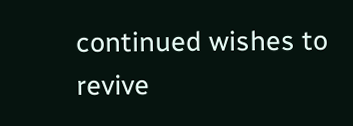continued wishes to revive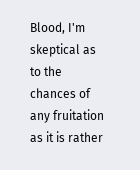Blood, I'm skeptical as to the chances of any fruitation as it is rather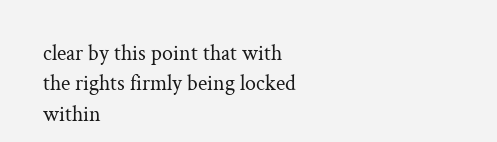clear by this point that with the rights firmly being locked within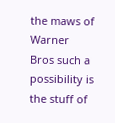the maws of Warner Bros such a possibility is the stuff of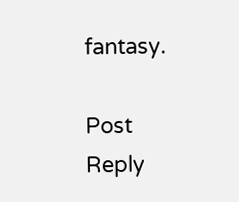fantasy.

Post Reply